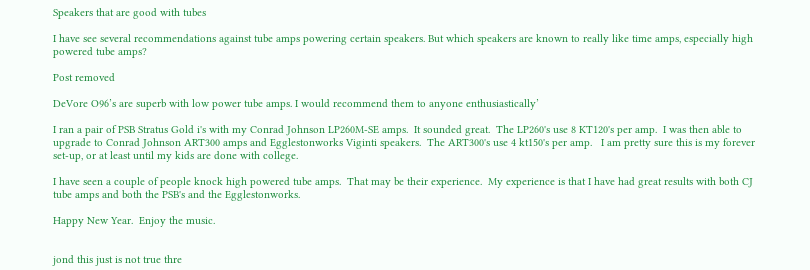Speakers that are good with tubes

I have see several recommendations against tube amps powering certain speakers. But which speakers are known to really like time amps, especially high powered tube amps?

Post removed

DeVore O96’s are superb with low power tube amps. I would recommend them to anyone enthusiastically’

I ran a pair of PSB Stratus Gold i's with my Conrad Johnson LP260M-SE amps.  It sounded great.  The LP260's use 8 KT120's per amp.  I was then able to upgrade to Conrad Johnson ART300 amps and Egglestonworks Viginti speakers.  The ART300's use 4 kt150's per amp.   I am pretty sure this is my forever set-up, or at least until my kids are done with college.

I have seen a couple of people knock high powered tube amps.  That may be their experience.  My experience is that I have had great results with both CJ tube amps and both the PSB's and the Egglestonworks.

Happy New Year.  Enjoy the music.


jond this just is not true thre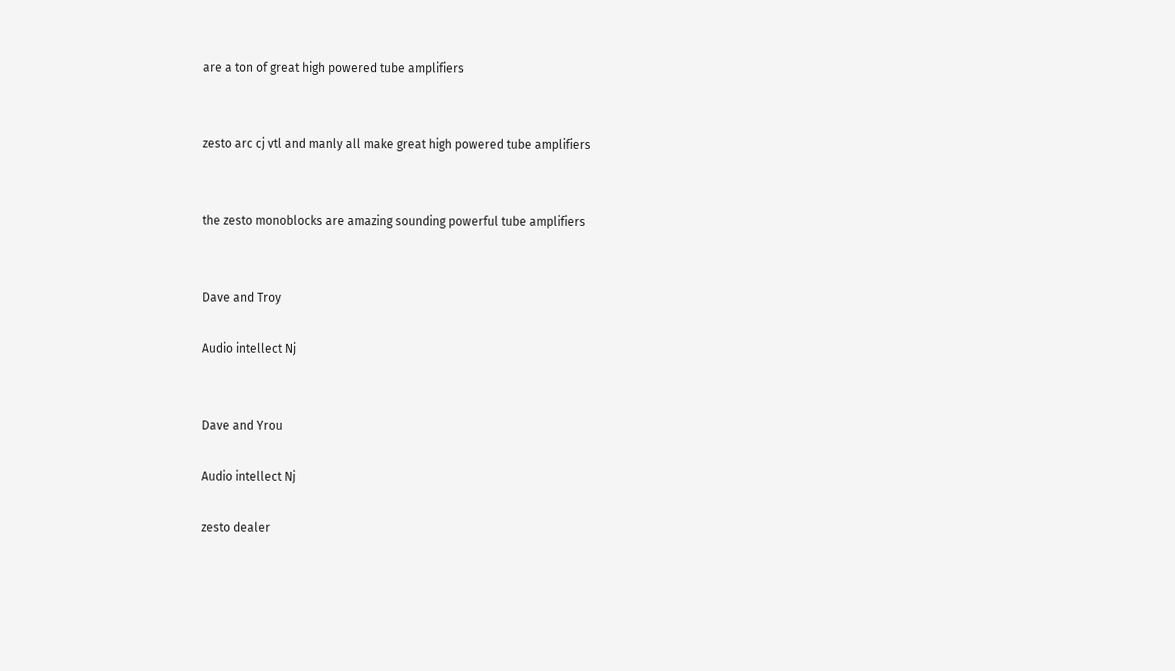are a ton of great high powered tube amplifiers


zesto arc cj vtl and manly all make great high powered tube amplifiers


the zesto monoblocks are amazing sounding powerful tube amplifiers


Dave and Troy

Audio intellect Nj


Dave and Yrou

Audio intellect Nj

zesto dealer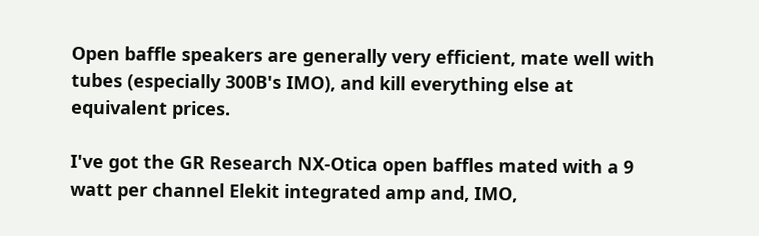Open baffle speakers are generally very efficient, mate well with tubes (especially 300B's IMO), and kill everything else at equivalent prices.

I've got the GR Research NX-Otica open baffles mated with a 9 watt per channel Elekit integrated amp and, IMO,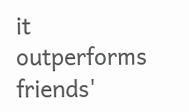it outperforms friends'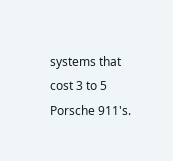systems that cost 3 to 5 Porsche 911's.